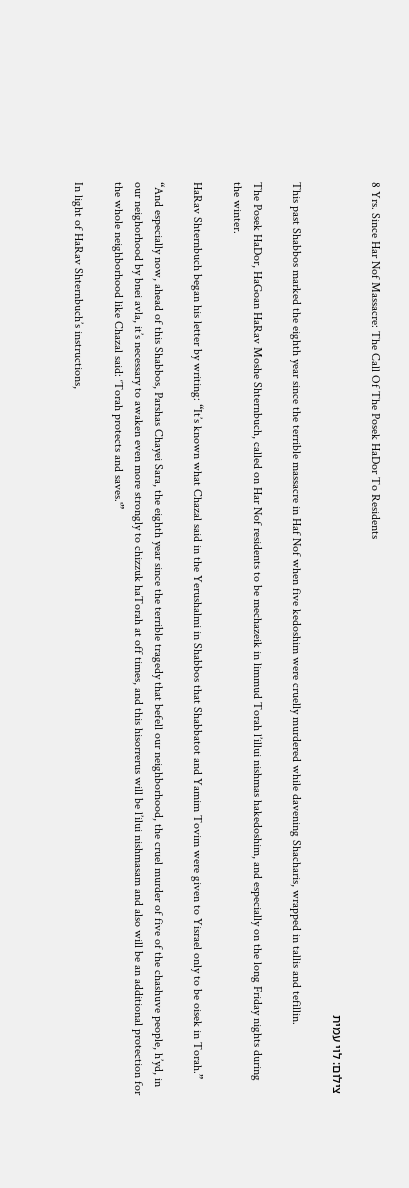8 Yrs. Since Har Nof Massacre: The Call Of The Posek HaDor To Residents

צילום: לוי עמית

This past Shabbos marked the eighth year since the terrible massacre in Haf Nof when five kedoshim were cruelly murdered while davening Shacharis, wrapped in tallis and tefillin.

The Posek HaDor, HaGoan HaRav Moshe Shternbuch, called on Har Nof residents to be mechazeik in limmud Torah l’illui nishmas hakedoshim, and especially on the long Friday nights during the winter.

HaRav Shternbuch began his letter by writing: “It’s known what Chazal said in the Yerushalmi in Shabbos that Shabbatot and Yamim Tovim were given to Yisrael only to be oisek in Torah.”

“And especially now, ahead of this Shabbos, Parshas Chayei Sara, the eighth year since the terrible tragedy that befell our neighborhood, the cruel murder of five of the chashuve people, h’yd, in our neighorhood by bnei avla, it’s necessary to awaken even more strongly to chizzuk haTorah at off times, and this hisorrerus will be l’ilui nishmasam and also will be an additional protection for the whole neighborhood like Chazal said: ‘Torah protects and saves.'”

In light of HaRav Shternbuch’s instructions,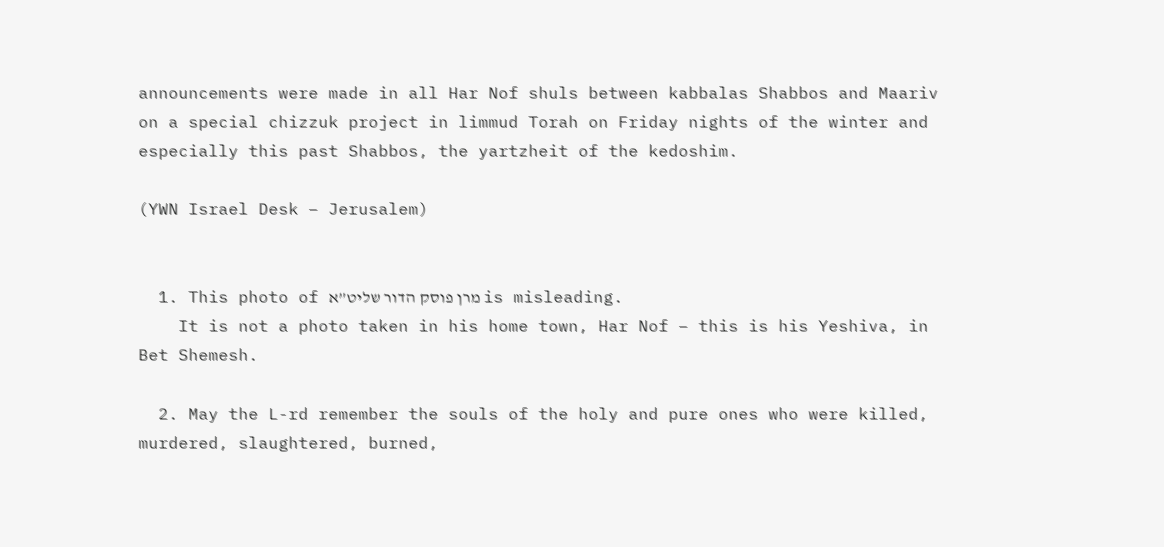announcements were made in all Har Nof shuls between kabbalas Shabbos and Maariv on a special chizzuk project in limmud Torah on Friday nights of the winter and especially this past Shabbos, the yartzheit of the kedoshim.

(YWN Israel Desk – Jerusalem)


  1. This photo of מרן פוסק הדור שליט”א is misleading.
    It is not a photo taken in his home town, Har Nof – this is his Yeshiva, in Bet Shemesh.

  2. May the L-rd remember the souls of the holy and pure ones who were killed, murdered, slaughtered, burned,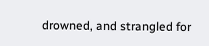drowned, and strangled for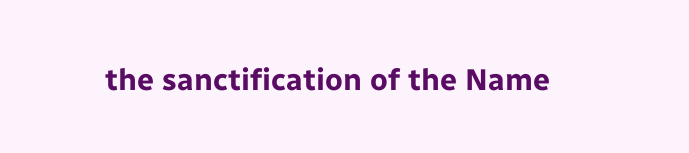the sanctification of the Name